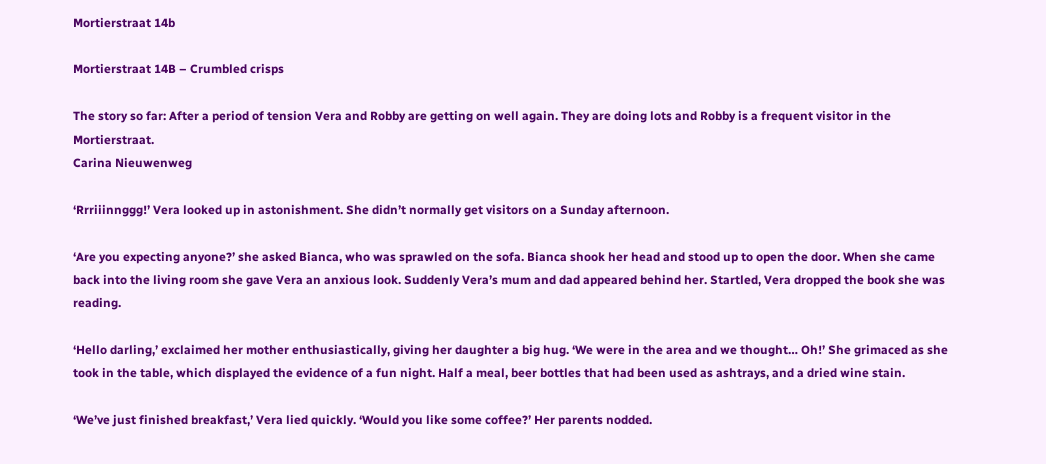Mortierstraat 14b

Mortierstraat 14B – Crumbled crisps

The story so far: After a period of tension Vera and Robby are getting on well again. They are doing lots and Robby is a frequent visitor in the Mortierstraat.
Carina Nieuwenweg

‘Rrriiinnggg!’ Vera looked up in astonishment. She didn’t normally get visitors on a Sunday afternoon.

‘Are you expecting anyone?’ she asked Bianca, who was sprawled on the sofa. Bianca shook her head and stood up to open the door. When she came back into the living room she gave Vera an anxious look. Suddenly Vera’s mum and dad appeared behind her. Startled, Vera dropped the book she was reading.

‘Hello darling,’ exclaimed her mother enthusiastically, giving her daughter a big hug. ‘We were in the area and we thought… Oh!’ She grimaced as she took in the table, which displayed the evidence of a fun night. Half a meal, beer bottles that had been used as ashtrays, and a dried wine stain.

‘We’ve just finished breakfast,’ Vera lied quickly. ‘Would you like some coffee?’ Her parents nodded.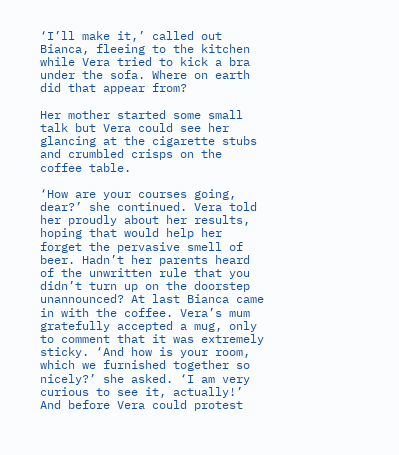‘I’ll make it,’ called out Bianca, fleeing to the kitchen while Vera tried to kick a bra under the sofa. Where on earth did that appear from?

Her mother started some small talk but Vera could see her glancing at the cigarette stubs and crumbled crisps on the coffee table.

‘How are your courses going, dear?’ she continued. Vera told her proudly about her results, hoping that would help her forget the pervasive smell of beer. Hadn’t her parents heard of the unwritten rule that you didn’t turn up on the doorstep unannounced? At last Bianca came in with the coffee. Vera’s mum gratefully accepted a mug, only to comment that it was extremely sticky. ‘And how is your room, which we furnished together so nicely?’ she asked. ‘I am very curious to see it, actually!’ And before Vera could protest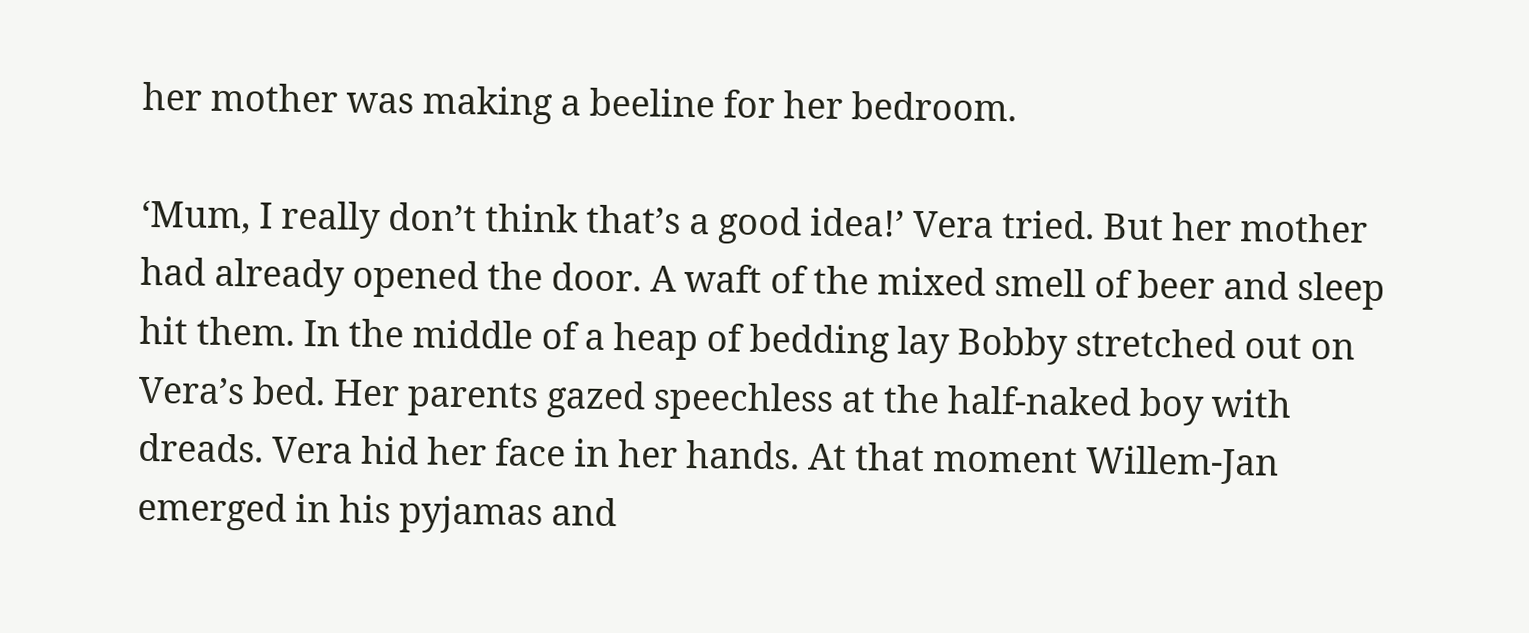her mother was making a beeline for her bedroom.

‘Mum, I really don’t think that’s a good idea!’ Vera tried. But her mother had already opened the door. A waft of the mixed smell of beer and sleep hit them. In the middle of a heap of bedding lay Bobby stretched out on Vera’s bed. Her parents gazed speechless at the half-naked boy with dreads. Vera hid her face in her hands. At that moment Willem-Jan emerged in his pyjamas and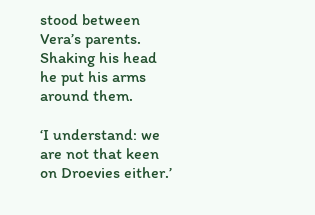stood between Vera’s parents. Shaking his head he put his arms around them.

‘I understand: we are not that keen on Droevies either.’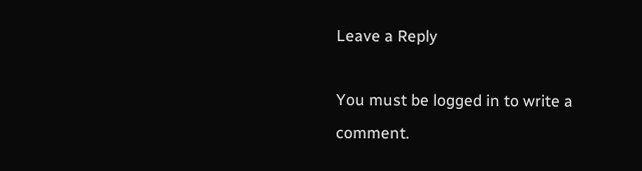Leave a Reply

You must be logged in to write a comment.